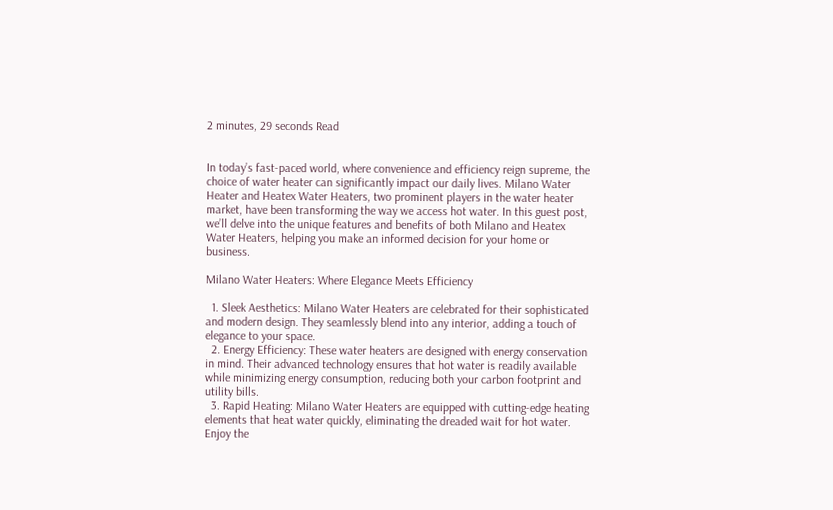2 minutes, 29 seconds Read


In today’s fast-paced world, where convenience and efficiency reign supreme, the choice of water heater can significantly impact our daily lives. Milano Water Heater and Heatex Water Heaters, two prominent players in the water heater market, have been transforming the way we access hot water. In this guest post, we’ll delve into the unique features and benefits of both Milano and Heatex Water Heaters, helping you make an informed decision for your home or business.

Milano Water Heaters: Where Elegance Meets Efficiency

  1. Sleek Aesthetics: Milano Water Heaters are celebrated for their sophisticated and modern design. They seamlessly blend into any interior, adding a touch of elegance to your space.
  2. Energy Efficiency: These water heaters are designed with energy conservation in mind. Their advanced technology ensures that hot water is readily available while minimizing energy consumption, reducing both your carbon footprint and utility bills.
  3. Rapid Heating: Milano Water Heaters are equipped with cutting-edge heating elements that heat water quickly, eliminating the dreaded wait for hot water. Enjoy the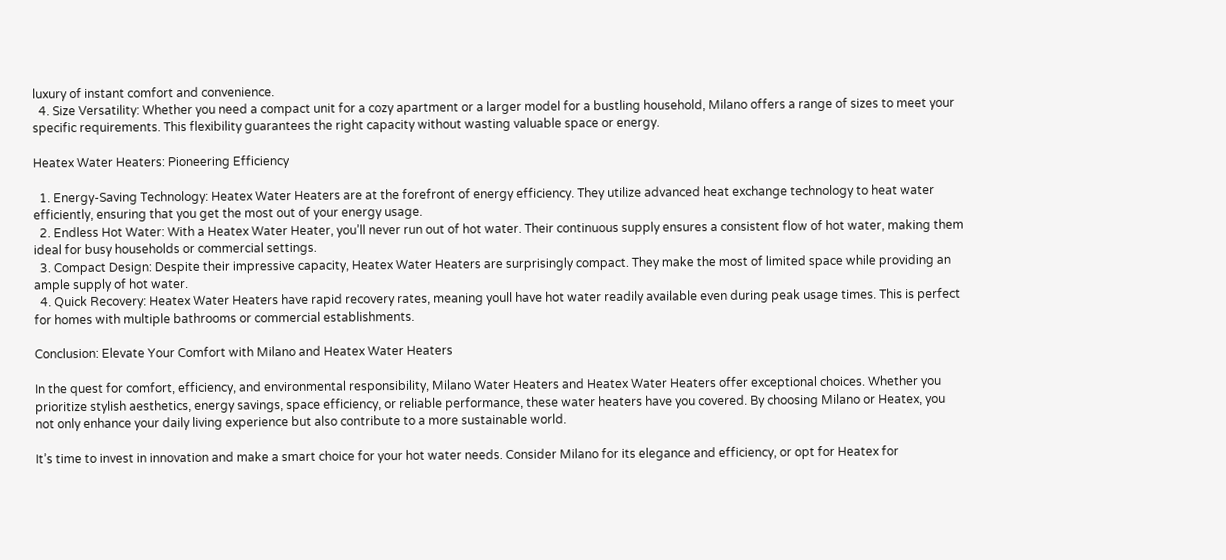luxury of instant comfort and convenience.
  4. Size Versatility: Whether you need a compact unit for a cozy apartment or a larger model for a bustling household, Milano offers a range of sizes to meet your specific requirements. This flexibility guarantees the right capacity without wasting valuable space or energy.

Heatex Water Heaters: Pioneering Efficiency

  1. Energy-Saving Technology: Heatex Water Heaters are at the forefront of energy efficiency. They utilize advanced heat exchange technology to heat water efficiently, ensuring that you get the most out of your energy usage.
  2. Endless Hot Water: With a Heatex Water Heater, you’ll never run out of hot water. Their continuous supply ensures a consistent flow of hot water, making them ideal for busy households or commercial settings.
  3. Compact Design: Despite their impressive capacity, Heatex Water Heaters are surprisingly compact. They make the most of limited space while providing an ample supply of hot water.
  4. Quick Recovery: Heatex Water Heaters have rapid recovery rates, meaning youll have hot water readily available even during peak usage times. This is perfect for homes with multiple bathrooms or commercial establishments.

Conclusion: Elevate Your Comfort with Milano and Heatex Water Heaters

In the quest for comfort, efficiency, and environmental responsibility, Milano Water Heaters and Heatex Water Heaters offer exceptional choices. Whether you prioritize stylish aesthetics, energy savings, space efficiency, or reliable performance, these water heaters have you covered. By choosing Milano or Heatex, you not only enhance your daily living experience but also contribute to a more sustainable world.

It’s time to invest in innovation and make a smart choice for your hot water needs. Consider Milano for its elegance and efficiency, or opt for Heatex for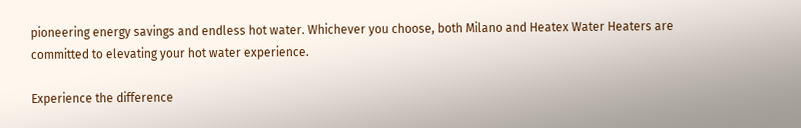pioneering energy savings and endless hot water. Whichever you choose, both Milano and Heatex Water Heaters are committed to elevating your hot water experience.

Experience the difference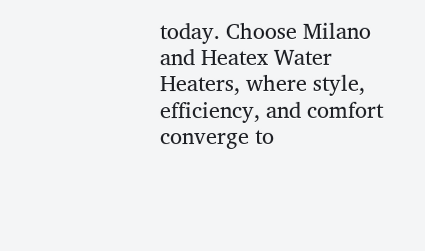today. Choose Milano and Heatex Water Heaters, where style, efficiency, and comfort converge to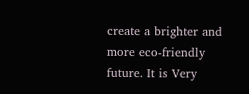create a brighter and more eco-friendly future. It is Very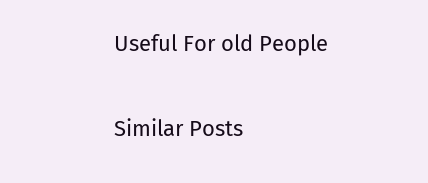Useful For old People

Similar Posts